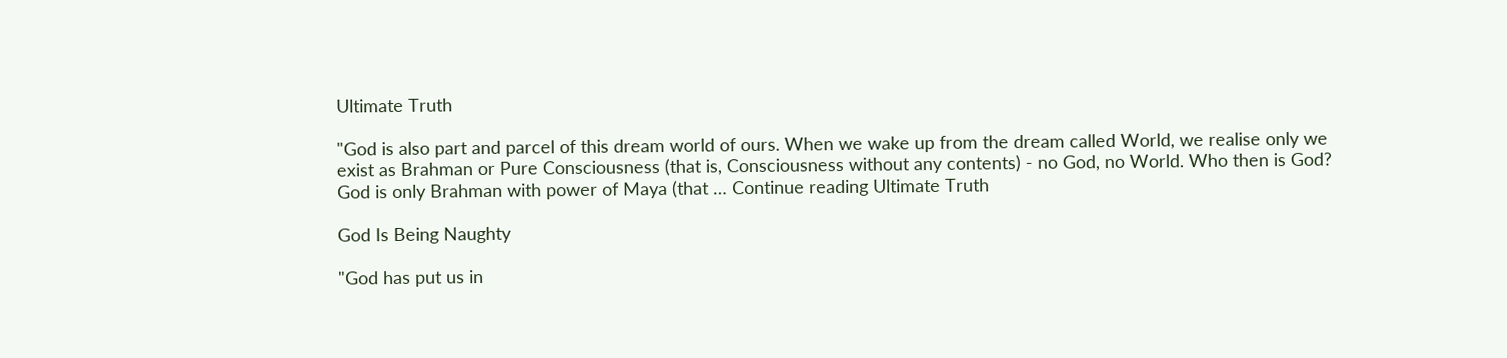Ultimate Truth

"God is also part and parcel of this dream world of ours. When we wake up from the dream called World, we realise only we exist as Brahman or Pure Consciousness (that is, Consciousness without any contents) - no God, no World. Who then is God? God is only Brahman with power of Maya (that … Continue reading Ultimate Truth

God Is Being Naughty

"God has put us in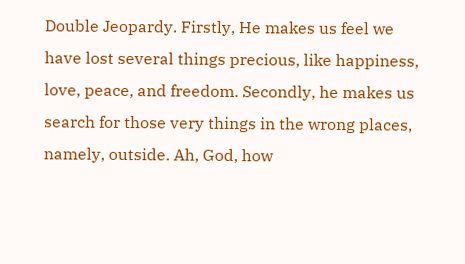Double Jeopardy. Firstly, He makes us feel we have lost several things precious, like happiness, love, peace, and freedom. Secondly, he makes us search for those very things in the wrong places, namely, outside. Ah, God, how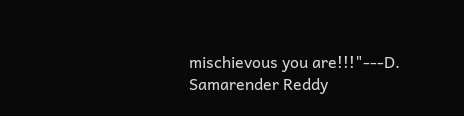mischievous you are!!!"---D. Samarender Reddy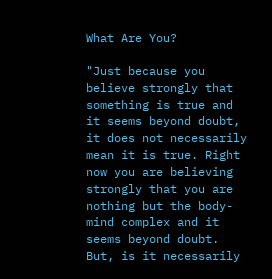What Are You?

"Just because you believe strongly that something is true and it seems beyond doubt, it does not necessarily mean it is true. Right now you are believing strongly that you are nothing but the body-mind complex and it seems beyond doubt. But, is it necessarily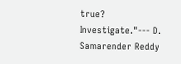true? Investigate."--- D. Samarender Reddy